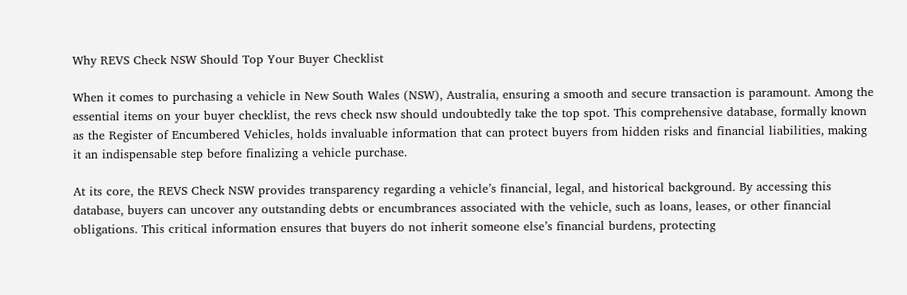Why REVS Check NSW Should Top Your Buyer Checklist

When it comes to purchasing a vehicle in New South Wales (NSW), Australia, ensuring a smooth and secure transaction is paramount. Among the essential items on your buyer checklist, the revs check nsw should undoubtedly take the top spot. This comprehensive database, formally known as the Register of Encumbered Vehicles, holds invaluable information that can protect buyers from hidden risks and financial liabilities, making it an indispensable step before finalizing a vehicle purchase.

At its core, the REVS Check NSW provides transparency regarding a vehicle’s financial, legal, and historical background. By accessing this database, buyers can uncover any outstanding debts or encumbrances associated with the vehicle, such as loans, leases, or other financial obligations. This critical information ensures that buyers do not inherit someone else’s financial burdens, protecting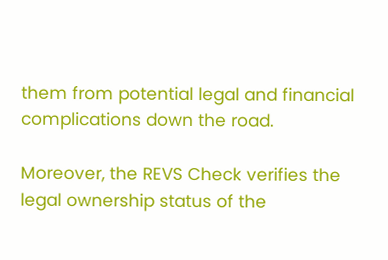them from potential legal and financial complications down the road.

Moreover, the REVS Check verifies the legal ownership status of the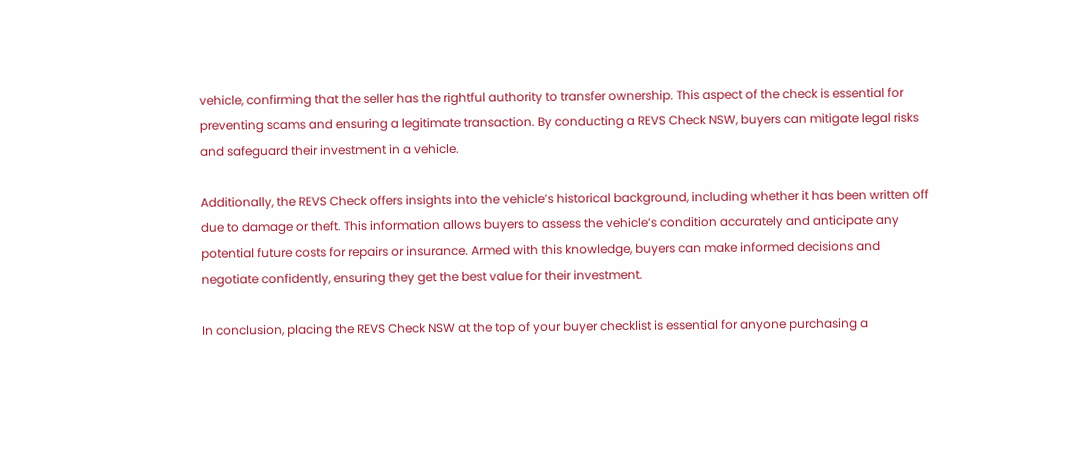vehicle, confirming that the seller has the rightful authority to transfer ownership. This aspect of the check is essential for preventing scams and ensuring a legitimate transaction. By conducting a REVS Check NSW, buyers can mitigate legal risks and safeguard their investment in a vehicle.

Additionally, the REVS Check offers insights into the vehicle’s historical background, including whether it has been written off due to damage or theft. This information allows buyers to assess the vehicle’s condition accurately and anticipate any potential future costs for repairs or insurance. Armed with this knowledge, buyers can make informed decisions and negotiate confidently, ensuring they get the best value for their investment.

In conclusion, placing the REVS Check NSW at the top of your buyer checklist is essential for anyone purchasing a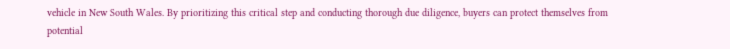vehicle in New South Wales. By prioritizing this critical step and conducting thorough due diligence, buyers can protect themselves from potential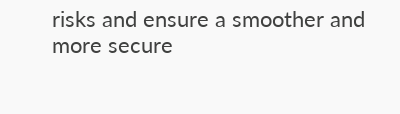risks and ensure a smoother and more secure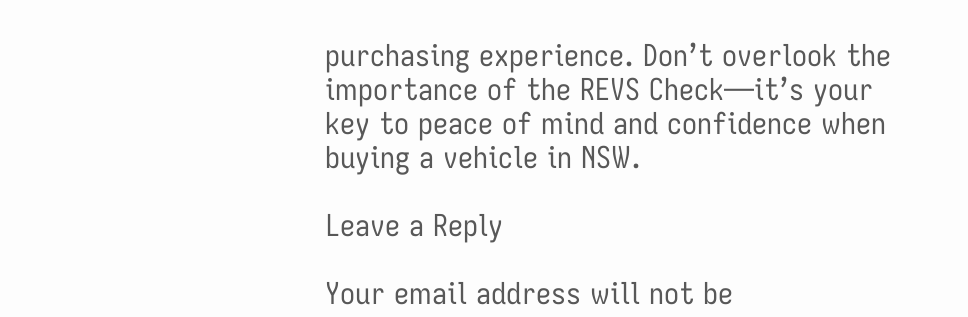purchasing experience. Don’t overlook the importance of the REVS Check—it’s your key to peace of mind and confidence when buying a vehicle in NSW.

Leave a Reply

Your email address will not be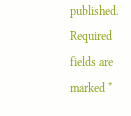published. Required fields are marked *